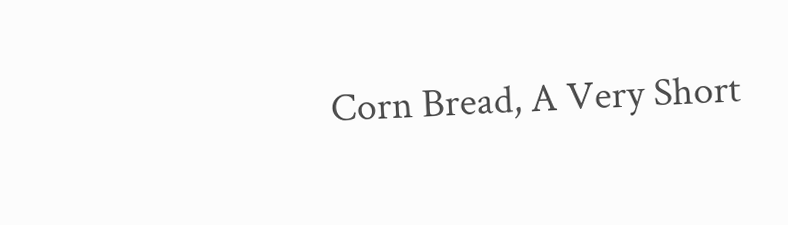Corn Bread, A Very Short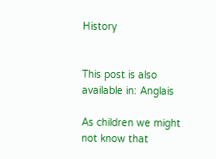History


This post is also available in: Anglais

As children we might not know that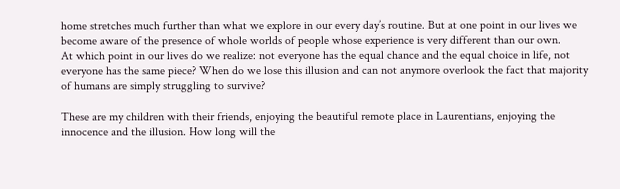home stretches much further than what we explore in our every day’s routine. But at one point in our lives we become aware of the presence of whole worlds of people whose experience is very different than our own.
At which point in our lives do we realize: not everyone has the equal chance and the equal choice in life, not everyone has the same piece? When do we lose this illusion and can not anymore overlook the fact that majority of humans are simply struggling to survive?

These are my children with their friends, enjoying the beautiful remote place in Laurentians, enjoying the innocence and the illusion. How long will the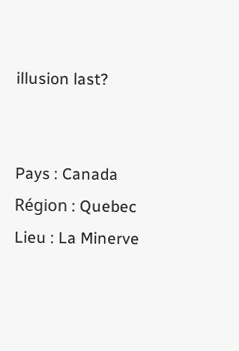illusion last?


Pays : Canada
Région : Quebec
Lieu : La Minerve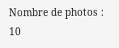Nombre de photos : 10